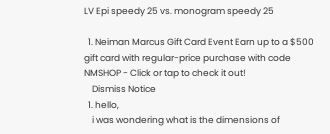LV Epi speedy 25 vs. monogram speedy 25

  1. Neiman Marcus Gift Card Event Earn up to a $500 gift card with regular-price purchase with code NMSHOP - Click or tap to check it out!
    Dismiss Notice
  1. hello,
    i was wondering what is the dimensions of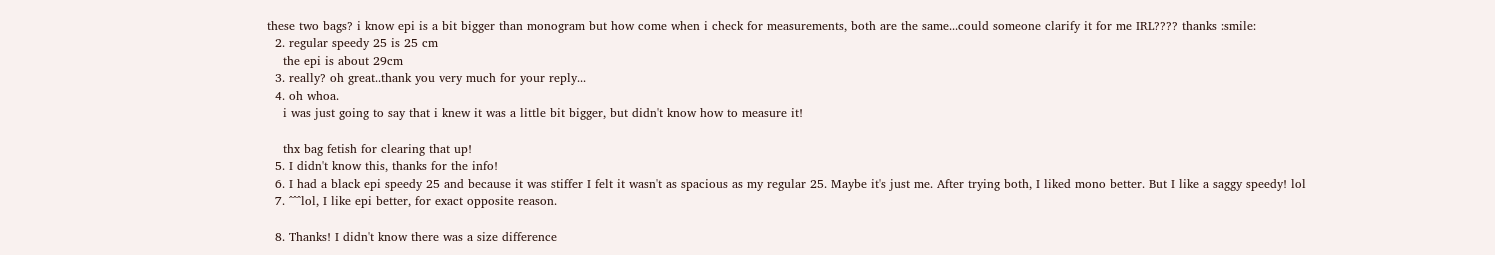these two bags? i know epi is a bit bigger than monogram but how come when i check for measurements, both are the same...could someone clarify it for me IRL???? thanks :smile:
  2. regular speedy 25 is 25 cm
    the epi is about 29cm
  3. really? oh great..thank you very much for your reply...
  4. oh whoa.
    i was just going to say that i knew it was a little bit bigger, but didn't know how to measure it!

    thx bag fetish for clearing that up!
  5. I didn't know this, thanks for the info!
  6. I had a black epi speedy 25 and because it was stiffer I felt it wasn't as spacious as my regular 25. Maybe it's just me. After trying both, I liked mono better. But I like a saggy speedy! lol
  7. ^^^lol, I like epi better, for exact opposite reason.

  8. Thanks! I didn't know there was a size difference